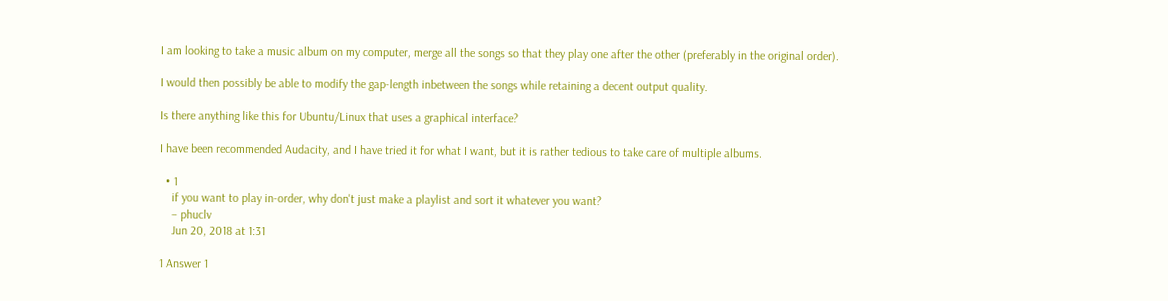I am looking to take a music album on my computer, merge all the songs so that they play one after the other (preferably in the original order).

I would then possibly be able to modify the gap-length inbetween the songs while retaining a decent output quality.

Is there anything like this for Ubuntu/Linux that uses a graphical interface?

I have been recommended Audacity, and I have tried it for what I want, but it is rather tedious to take care of multiple albums.

  • 1
    if you want to play in-order, why don't just make a playlist and sort it whatever you want?
    – phuclv
    Jun 20, 2018 at 1:31

1 Answer 1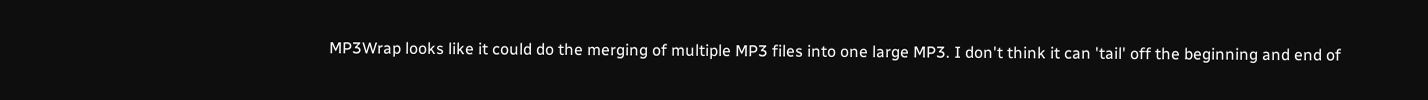MP3Wrap looks like it could do the merging of multiple MP3 files into one large MP3. I don't think it can 'tail' off the beginning and end of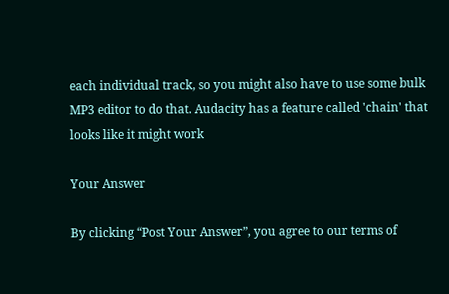each individual track, so you might also have to use some bulk MP3 editor to do that. Audacity has a feature called 'chain' that looks like it might work

Your Answer

By clicking “Post Your Answer”, you agree to our terms of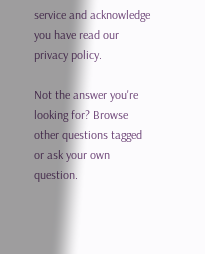service and acknowledge you have read our privacy policy.

Not the answer you're looking for? Browse other questions tagged or ask your own question.